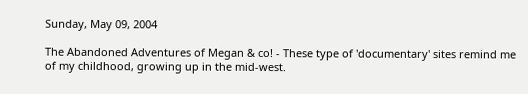Sunday, May 09, 2004

The Abandoned Adventures of Megan & co! - These type of 'documentary' sites remind me of my childhood, growing up in the mid-west.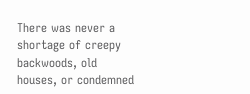There was never a shortage of creepy backwoods, old houses, or condemned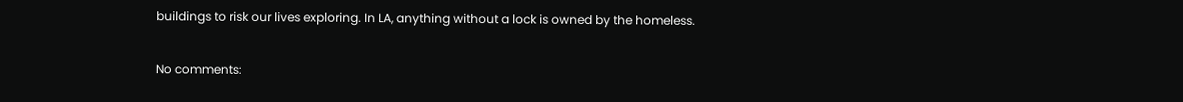buildings to risk our lives exploring. In LA, anything without a lock is owned by the homeless.

No comments: